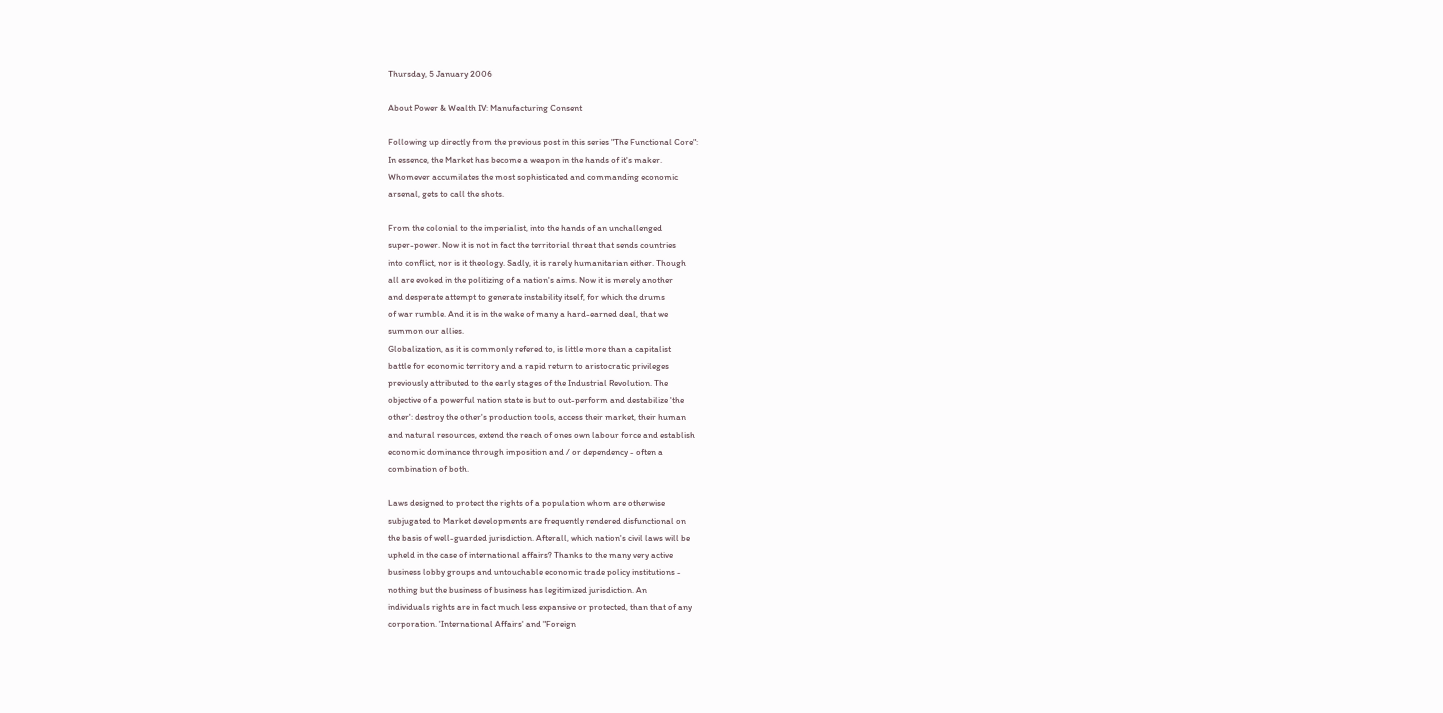Thursday, 5 January 2006

About Power & Wealth IV: Manufacturing Consent

Following up directly from the previous post in this series "The Functional Core":
In essence, the Market has become a weapon in the hands of it's maker.
Whomever accumilates the most sophisticated and commanding economic
arsenal, gets to call the shots.

From the colonial to the imperialist, into the hands of an unchallenged
super-power. Now it is not in fact the territorial threat that sends countries
into conflict, nor is it theology. Sadly, it is rarely humanitarian either. Though
all are evoked in the politizing of a nation's aims. Now it is merely another
and desperate attempt to generate instability itself, for which the drums
of war rumble. And it is in the wake of many a hard-earned deal, that we
summon our allies.
Globalization, as it is commonly refered to, is little more than a capitalist
battle for economic territory and a rapid return to aristocratic privileges
previously attributed to the early stages of the Industrial Revolution. The
objective of a powerful nation state is but to out-perform and destabilize 'the
other': destroy the other's production tools, access their market, their human
and natural resources, extend the reach of ones own labour force and establish
economic dominance through imposition and / or dependency - often a
combination of both.

Laws designed to protect the rights of a population whom are otherwise
subjugated to Market developments are frequently rendered disfunctional on
the basis of well-guarded jurisdiction. Afterall, which nation's civil laws will be
upheld in the case of international affairs? Thanks to the many very active
business lobby groups and untouchable economic trade policy institutions -
nothing but the business of business has legitimized jurisdiction. An
individuals rights are in fact much less expansive or protected, than that of any
corporation. 'International Affairs' and "Foreign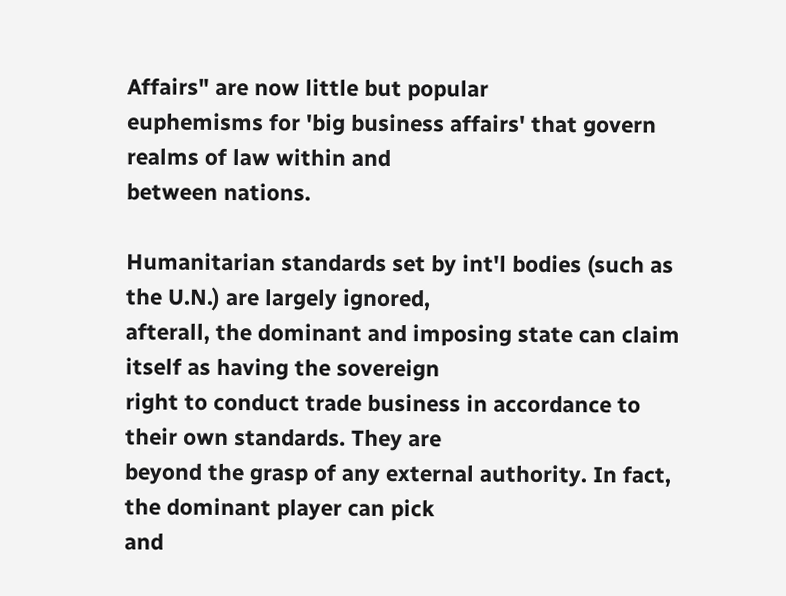Affairs" are now little but popular
euphemisms for 'big business affairs' that govern realms of law within and
between nations.

Humanitarian standards set by int'l bodies (such as the U.N.) are largely ignored,
afterall, the dominant and imposing state can claim itself as having the sovereign
right to conduct trade business in accordance to their own standards. They are
beyond the grasp of any external authority. In fact, the dominant player can pick
and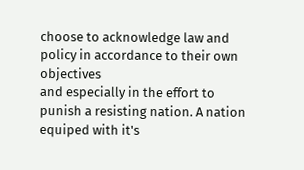choose to acknowledge law and policy in accordance to their own objectives
and especially in the effort to punish a resisting nation. A nation equiped with it's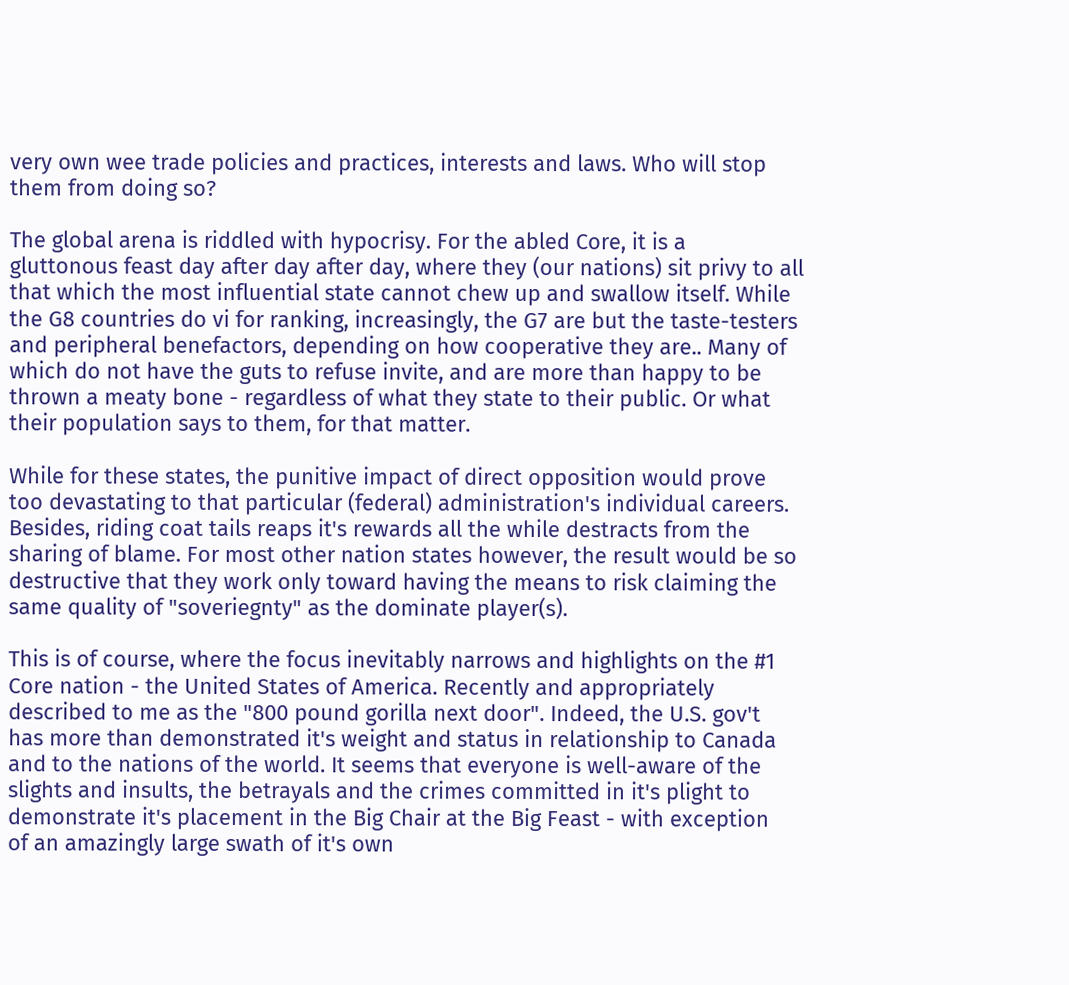very own wee trade policies and practices, interests and laws. Who will stop
them from doing so?

The global arena is riddled with hypocrisy. For the abled Core, it is a
gluttonous feast day after day after day, where they (our nations) sit privy to all
that which the most influential state cannot chew up and swallow itself. While
the G8 countries do vi for ranking, increasingly, the G7 are but the taste-testers
and peripheral benefactors, depending on how cooperative they are.. Many of
which do not have the guts to refuse invite, and are more than happy to be
thrown a meaty bone - regardless of what they state to their public. Or what
their population says to them, for that matter.

While for these states, the punitive impact of direct opposition would prove
too devastating to that particular (federal) administration's individual careers.
Besides, riding coat tails reaps it's rewards all the while destracts from the
sharing of blame. For most other nation states however, the result would be so
destructive that they work only toward having the means to risk claiming the
same quality of "soveriegnty" as the dominate player(s).

This is of course, where the focus inevitably narrows and highlights on the #1
Core nation - the United States of America. Recently and appropriately
described to me as the "800 pound gorilla next door". Indeed, the U.S. gov't
has more than demonstrated it's weight and status in relationship to Canada
and to the nations of the world. It seems that everyone is well-aware of the
slights and insults, the betrayals and the crimes committed in it's plight to
demonstrate it's placement in the Big Chair at the Big Feast - with exception
of an amazingly large swath of it's own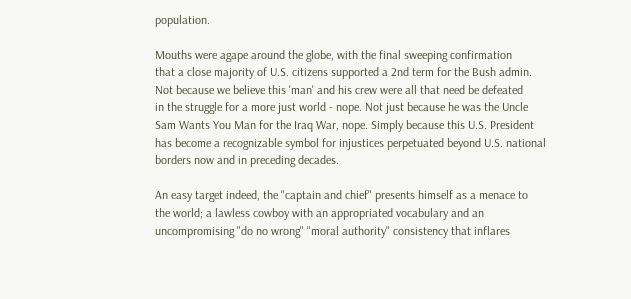population.

Mouths were agape around the globe, with the final sweeping confirmation
that a close majority of U.S. citizens supported a 2nd term for the Bush admin.
Not because we believe this 'man' and his crew were all that need be defeated
in the struggle for a more just world - nope. Not just because he was the Uncle
Sam Wants You Man for the Iraq War, nope. Simply because this U.S. President
has become a recognizable symbol for injustices perpetuated beyond U.S. national
borders now and in preceding decades.

An easy target indeed, the "captain and chief" presents himself as a menace to
the world; a lawless cowboy with an appropriated vocabulary and an
uncompromising "do no wrong" "moral authority" consistency that inflares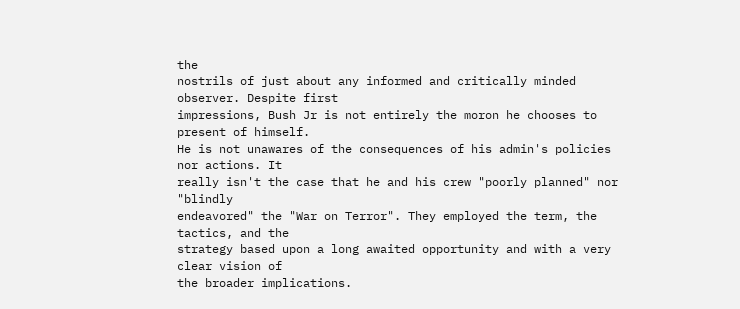the
nostrils of just about any informed and critically minded observer. Despite first
impressions, Bush Jr is not entirely the moron he chooses to present of himself.
He is not unawares of the consequences of his admin's policies nor actions. It
really isn't the case that he and his crew "poorly planned" nor "blindly
endeavored" the "War on Terror". They employed the term, the tactics, and the
strategy based upon a long awaited opportunity and with a very clear vision of
the broader implications.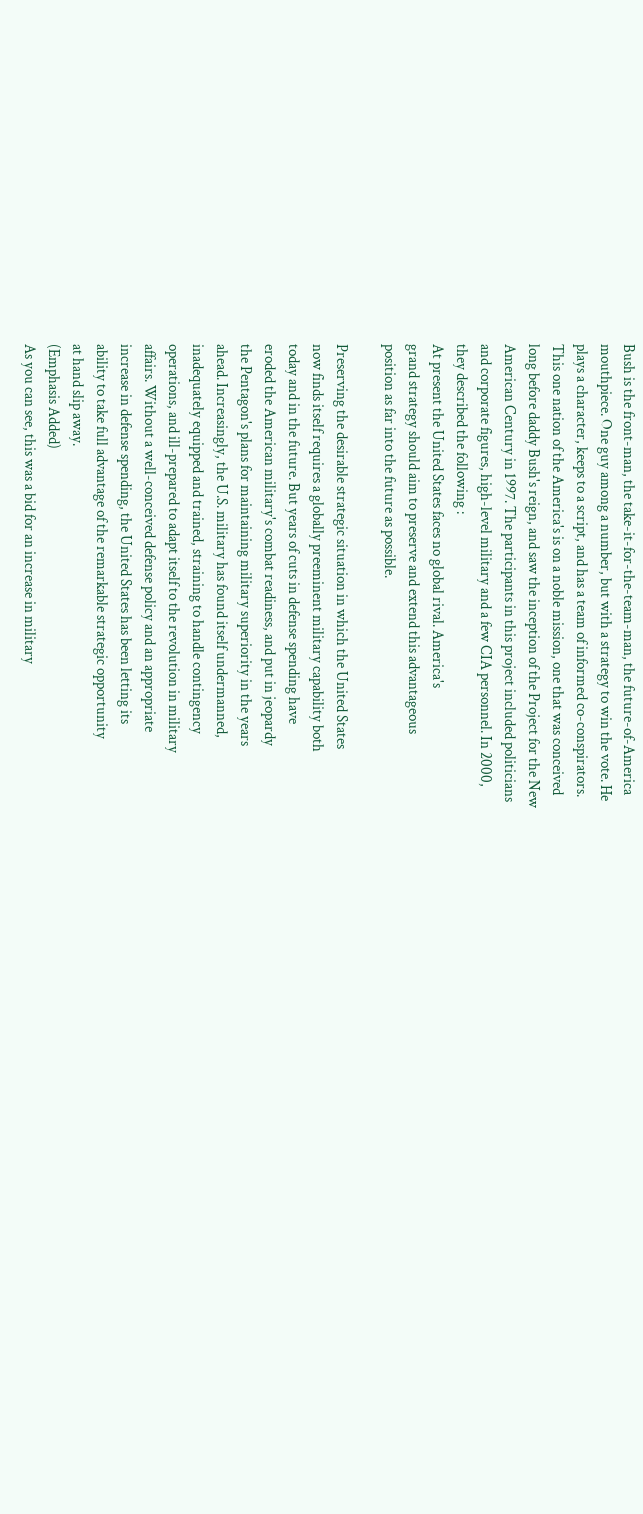Bush is the front-man, the take-it-for-the-team-man, the future-of-America
mouthpiece. One guy among a number, but with a strategy to win the vote. He
plays a character, keeps to a script, and has a team of informed co-conspirators.
This one nation of the America's is on a noble mission, one that was conceived
long before daddy Bush's reign, and saw the inception of the Project for the New
American Century in 1997. The participants in this project included politicians
and corporate figures, high-level military and a few CIA personnel. In 2000,
they described the following :
At present the United States faces no global rival. America's
grand strategy should aim to preserve and extend this advantageous
position as far into the future as possible.

Preserving the desirable strategic situation in which the United States
now finds itself requires a globally preeminent military capability both
today and in the future. But years of cuts in defense spending have
eroded the American military's combat readiness, and put in jeopardy
the Pentagon's plans for maintaining military superiority in the years
ahead. Increasingly, the U.S. military has found itself undermanned,
inadequately equipped and trained, straining to handle contingency
operations, and ill-prepared to adapt itself to the revolution in military
affairs. Without a well-conceived defense policy and an appropriate
increase in defense spending, the United States has been letting its
ability to take full advantage of the remarkable strategic opportunity
at hand slip away.
(Emphasis Added)
As you can see, this was a bid for an increase in military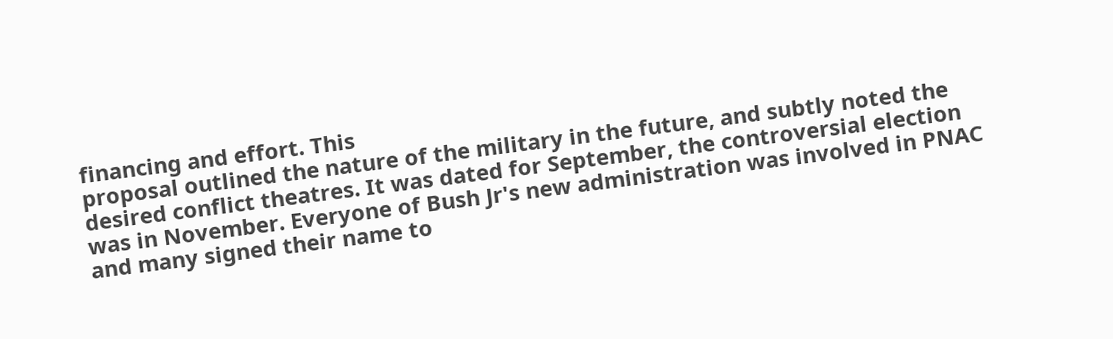financing and effort. This
proposal outlined the nature of the military in the future, and subtly noted the
desired conflict theatres. It was dated for September, the controversial election
was in November. Everyone of Bush Jr's new administration was involved in PNAC
and many signed their name to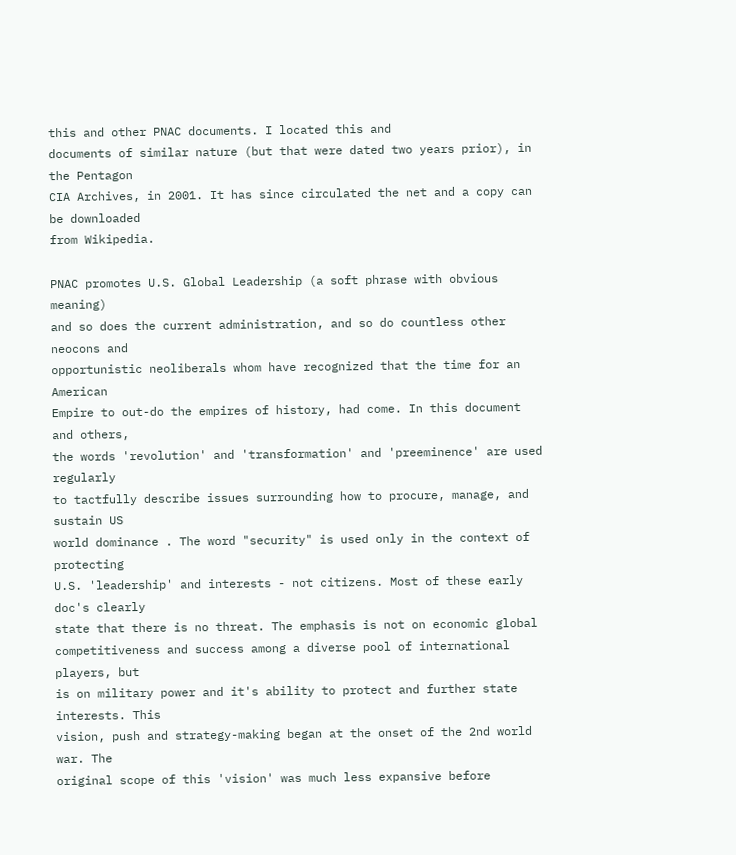this and other PNAC documents. I located this and
documents of similar nature (but that were dated two years prior), in the Pentagon
CIA Archives, in 2001. It has since circulated the net and a copy can be downloaded
from Wikipedia.

PNAC promotes U.S. Global Leadership (a soft phrase with obvious meaning)
and so does the current administration, and so do countless other neocons and
opportunistic neoliberals whom have recognized that the time for an American
Empire to out-do the empires of history, had come. In this document and others,
the words 'revolution' and 'transformation' and 'preeminence' are used regularly
to tactfully describe issues surrounding how to procure, manage, and sustain US
world dominance . The word "security" is used only in the context of protecting
U.S. 'leadership' and interests - not citizens. Most of these early doc's clearly
state that there is no threat. The emphasis is not on economic global
competitiveness and success among a diverse pool of international players, but
is on military power and it's ability to protect and further state interests. This
vision, push and strategy-making began at the onset of the 2nd world war. The
original scope of this 'vision' was much less expansive before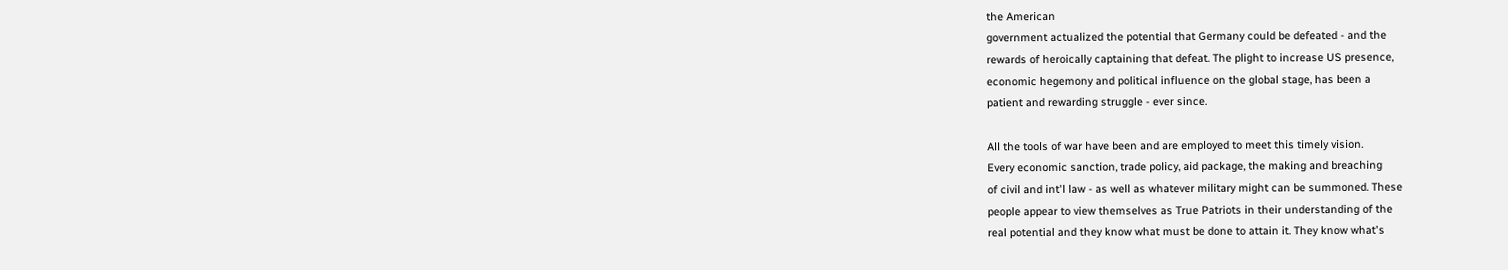the American
government actualized the potential that Germany could be defeated - and the
rewards of heroically captaining that defeat. The plight to increase US presence,
economic hegemony and political influence on the global stage, has been a
patient and rewarding struggle - ever since.

All the tools of war have been and are employed to meet this timely vision.
Every economic sanction, trade policy, aid package, the making and breaching
of civil and int'l law - as well as whatever military might can be summoned. These
people appear to view themselves as True Patriots in their understanding of the
real potential and they know what must be done to attain it. They know what's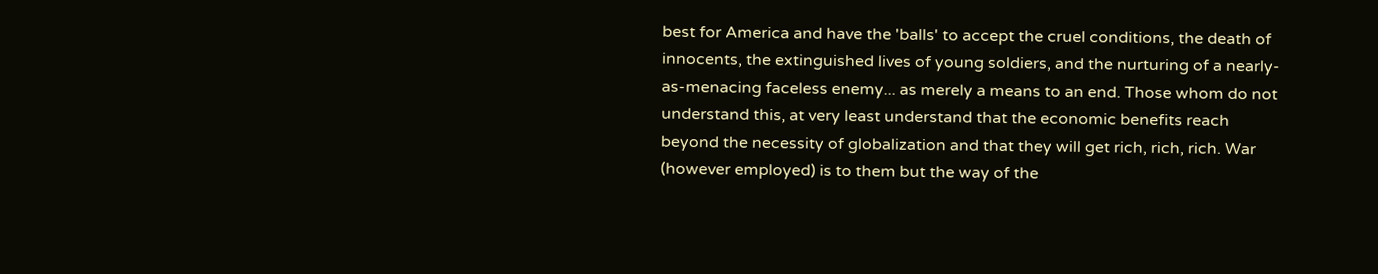best for America and have the 'balls' to accept the cruel conditions, the death of
innocents, the extinguished lives of young soldiers, and the nurturing of a nearly-
as-menacing faceless enemy... as merely a means to an end. Those whom do not
understand this, at very least understand that the economic benefits reach
beyond the necessity of globalization and that they will get rich, rich, rich. War
(however employed) is to them but the way of the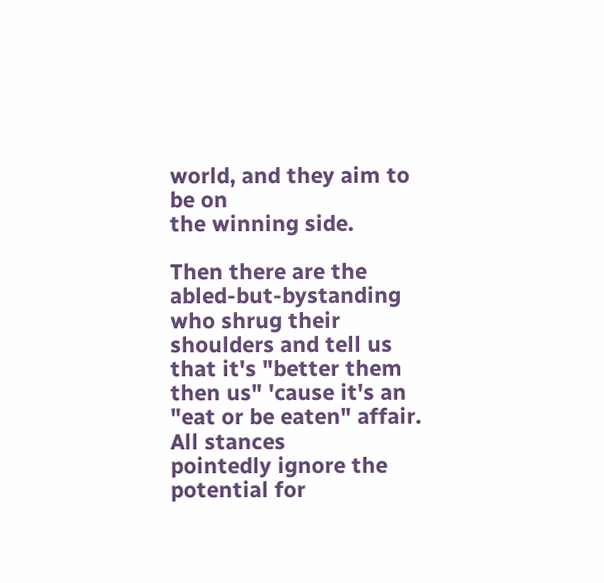world, and they aim to be on
the winning side.

Then there are the abled-but-bystanding who shrug their shoulders and tell us
that it's "better them then us" 'cause it's an "eat or be eaten" affair. All stances
pointedly ignore the potential for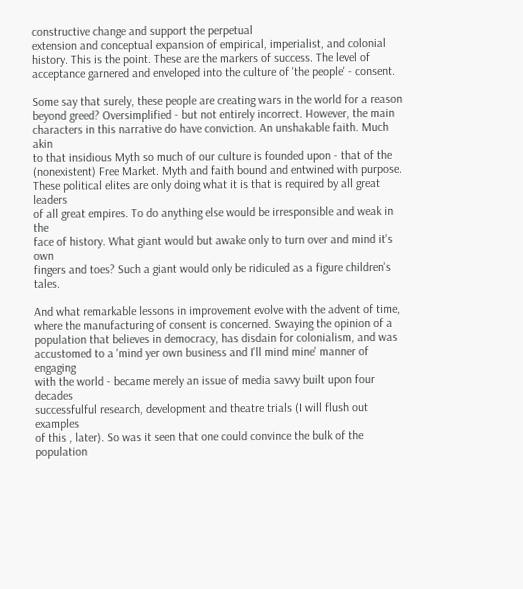constructive change and support the perpetual
extension and conceptual expansion of empirical, imperialist, and colonial
history. This is the point. These are the markers of success. The level of
acceptance garnered and enveloped into the culture of 'the people' - consent.

Some say that surely, these people are creating wars in the world for a reason
beyond greed? Oversimplified - but not entirely incorrect. However, the main
characters in this narrative do have conviction. An unshakable faith. Much akin
to that insidious Myth so much of our culture is founded upon - that of the
(nonexistent) Free Market. Myth and faith bound and entwined with purpose.
These political elites are only doing what it is that is required by all great leaders
of all great empires. To do anything else would be irresponsible and weak in the
face of history. What giant would but awake only to turn over and mind it's own
fingers and toes? Such a giant would only be ridiculed as a figure children's tales.

And what remarkable lessons in improvement evolve with the advent of time,
where the manufacturing of consent is concerned. Swaying the opinion of a
population that believes in democracy, has disdain for colonialism, and was
accustomed to a 'mind yer own business and I'll mind mine' manner of engaging
with the world - became merely an issue of media savvy built upon four decades
successfulful research, development and theatre trials (I will flush out examples
of this , later). So was it seen that one could convince the bulk of the population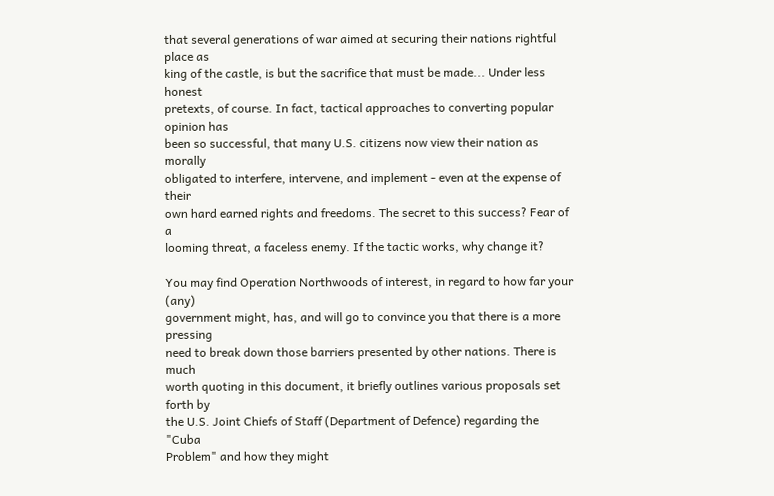that several generations of war aimed at securing their nations rightful place as
king of the castle, is but the sacrifice that must be made... Under less honest
pretexts, of course. In fact, tactical approaches to converting popular opinion has
been so successful, that many U.S. citizens now view their nation as morally
obligated to interfere, intervene, and implement - even at the expense of their
own hard earned rights and freedoms. The secret to this success? Fear of a
looming threat, a faceless enemy. If the tactic works, why change it?

You may find Operation Northwoods of interest, in regard to how far your (any)
government might, has, and will go to convince you that there is a more pressing
need to break down those barriers presented by other nations. There is much
worth quoting in this document, it briefly outlines various proposals set forth by
the U.S. Joint Chiefs of Staff (Department of Defence) regarding the "Cuba
Problem" and how they might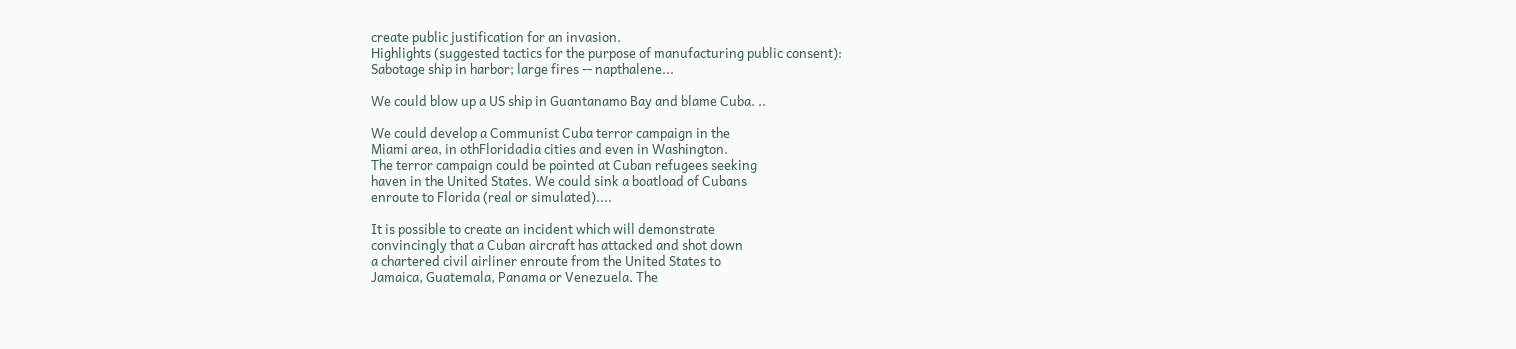create public justification for an invasion.
Highlights (suggested tactics for the purpose of manufacturing public consent):
Sabotage ship in harbor; large fires -- napthalene...

We could blow up a US ship in Guantanamo Bay and blame Cuba. ..

We could develop a Communist Cuba terror campaign in the
Miami area, in othFloridadia cities and even in Washington.
The terror campaign could be pointed at Cuban refugees seeking
haven in the United States. We could sink a boatload of Cubans
enroute to Florida (real or simulated)....

It is possible to create an incident which will demonstrate
convincingly that a Cuban aircraft has attacked and shot down
a chartered civil airliner enroute from the United States to
Jamaica, Guatemala, Panama or Venezuela. The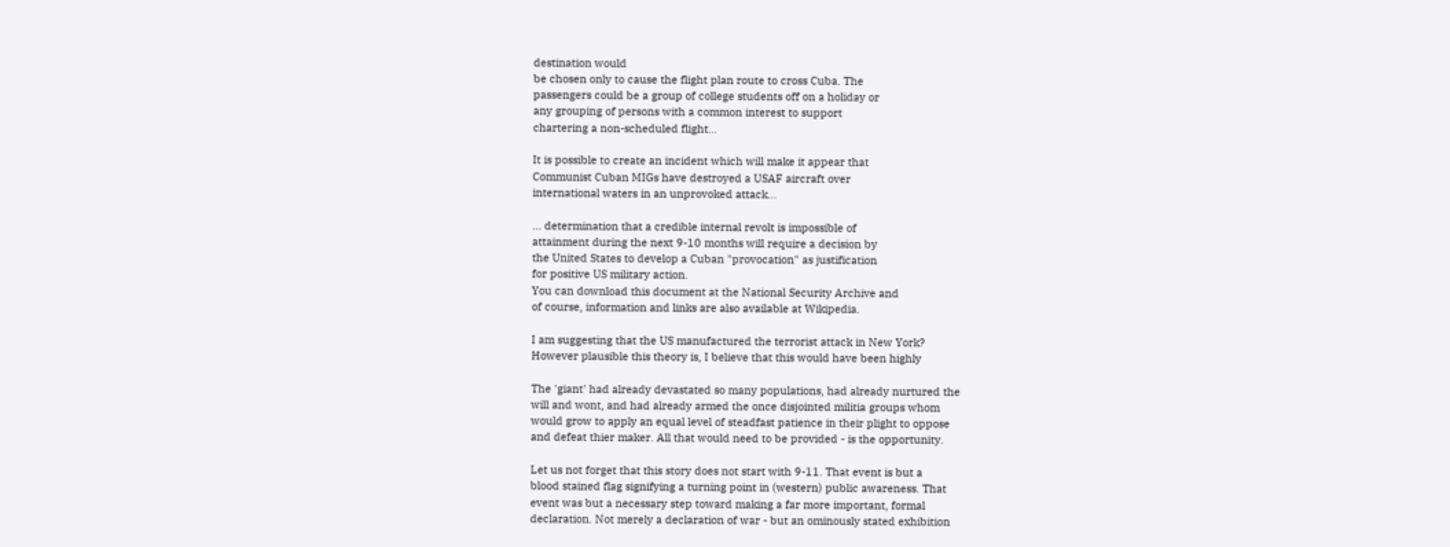destination would
be chosen only to cause the flight plan route to cross Cuba. The
passengers could be a group of college students off on a holiday or
any grouping of persons with a common interest to support
chartering a non-scheduled flight...

It is possible to create an incident which will make it appear that
Communist Cuban MIGs have destroyed a USAF aircraft over
international waters in an unprovoked attack...

... determination that a credible internal revolt is impossible of
attainment during the next 9-10 months will require a decision by
the United States to develop a Cuban "provocation" as justification
for positive US military action.
You can download this document at the National Security Archive and
of course, information and links are also available at Wikipedia.

I am suggesting that the US manufactured the terrorist attack in New York?
However plausible this theory is, I believe that this would have been highly

The 'giant' had already devastated so many populations, had already nurtured the
will and wont, and had already armed the once disjointed militia groups whom
would grow to apply an equal level of steadfast patience in their plight to oppose
and defeat thier maker. All that would need to be provided - is the opportunity.

Let us not forget that this story does not start with 9-11. That event is but a
blood stained flag signifying a turning point in (western) public awareness. That
event was but a necessary step toward making a far more important, formal
declaration. Not merely a declaration of war - but an ominously stated exhibition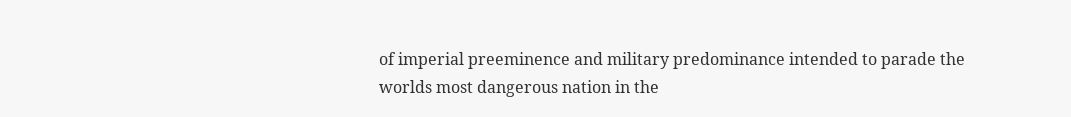of imperial preeminence and military predominance intended to parade the
worlds most dangerous nation in the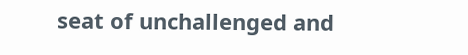seat of unchallenged and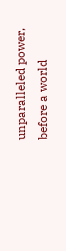unparalleled power,
before a world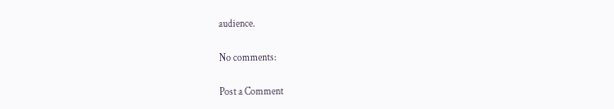audience.

No comments:

Post a Comment